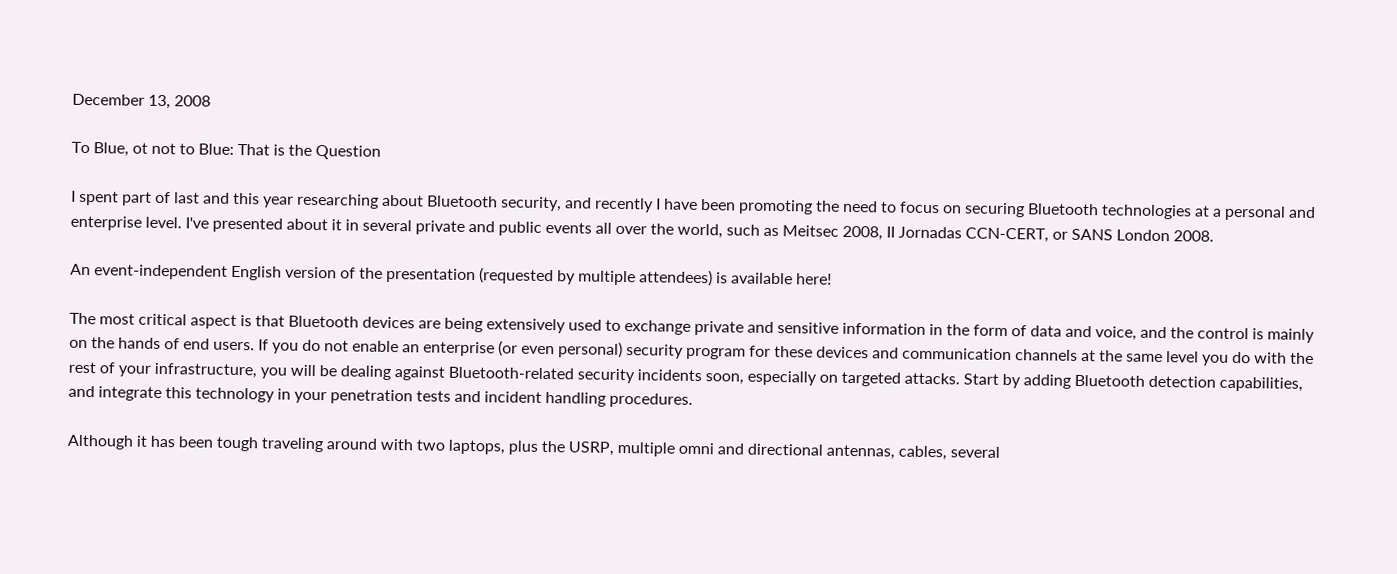December 13, 2008

To Blue, ot not to Blue: That is the Question

I spent part of last and this year researching about Bluetooth security, and recently I have been promoting the need to focus on securing Bluetooth technologies at a personal and enterprise level. I've presented about it in several private and public events all over the world, such as Meitsec 2008, II Jornadas CCN-CERT, or SANS London 2008.

An event-independent English version of the presentation (requested by multiple attendees) is available here!

The most critical aspect is that Bluetooth devices are being extensively used to exchange private and sensitive information in the form of data and voice, and the control is mainly on the hands of end users. If you do not enable an enterprise (or even personal) security program for these devices and communication channels at the same level you do with the rest of your infrastructure, you will be dealing against Bluetooth-related security incidents soon, especially on targeted attacks. Start by adding Bluetooth detection capabilities, and integrate this technology in your penetration tests and incident handling procedures.

Although it has been tough traveling around with two laptops, plus the USRP, multiple omni and directional antennas, cables, several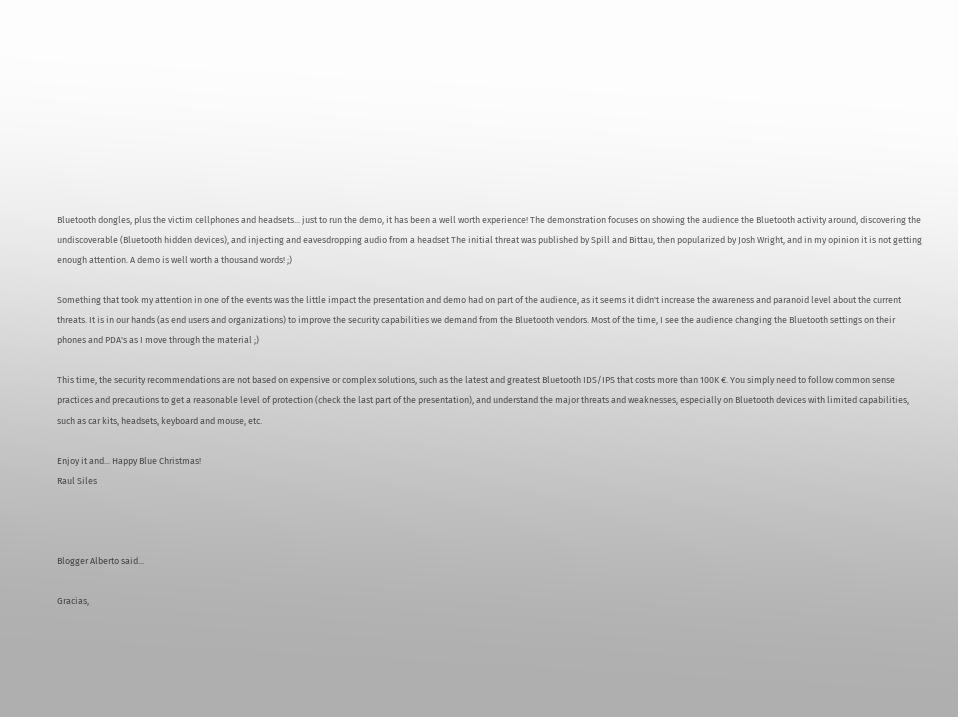Bluetooth dongles, plus the victim cellphones and headsets... just to run the demo, it has been a well worth experience! The demonstration focuses on showing the audience the Bluetooth activity around, discovering the undiscoverable (Bluetooth hidden devices), and injecting and eavesdropping audio from a headset The initial threat was published by Spill and Bittau, then popularized by Josh Wright, and in my opinion it is not getting enough attention. A demo is well worth a thousand words! ;)

Something that took my attention in one of the events was the little impact the presentation and demo had on part of the audience, as it seems it didn't increase the awareness and paranoid level about the current threats. It is in our hands (as end users and organizations) to improve the security capabilities we demand from the Bluetooth vendors. Most of the time, I see the audience changing the Bluetooth settings on their phones and PDA's as I move through the material ;)

This time, the security recommendations are not based on expensive or complex solutions, such as the latest and greatest Bluetooth IDS/IPS that costs more than 100K €. You simply need to follow common sense practices and precautions to get a reasonable level of protection (check the last part of the presentation), and understand the major threats and weaknesses, especially on Bluetooth devices with limited capabilities, such as car kits, headsets, keyboard and mouse, etc.

Enjoy it and... Happy Blue Christmas!
Raul Siles



Blogger Alberto said...

Gracias,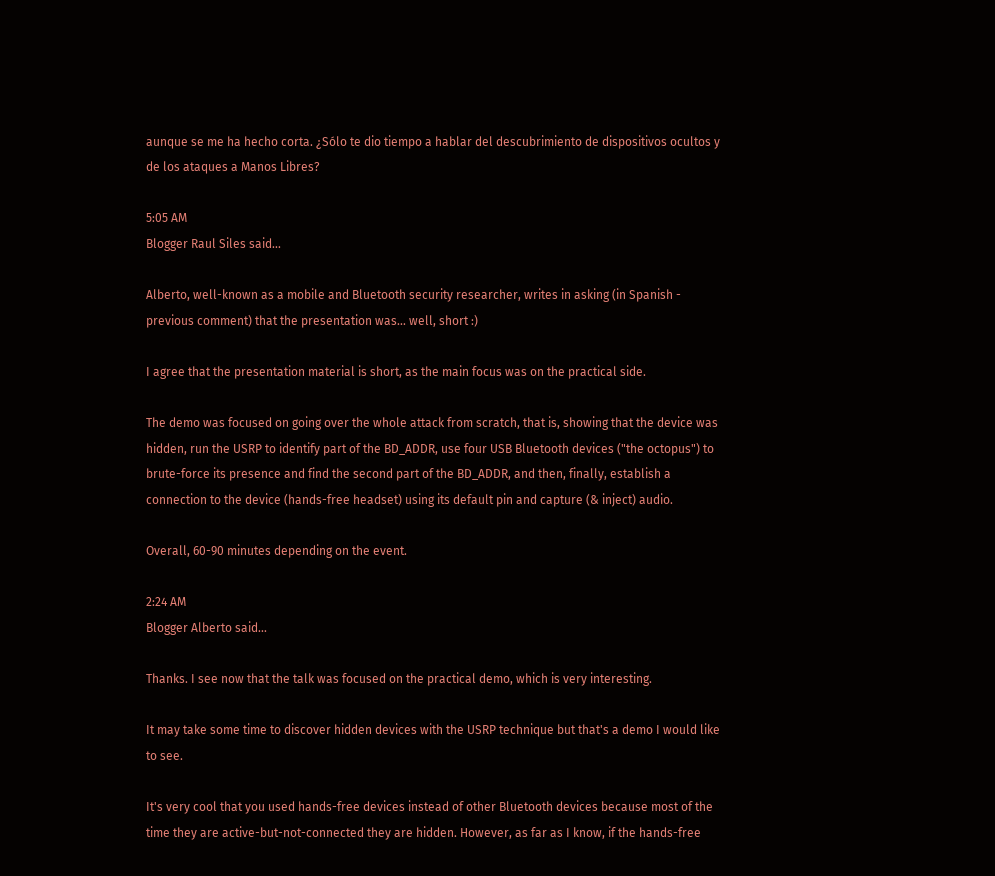aunque se me ha hecho corta. ¿Sólo te dio tiempo a hablar del descubrimiento de dispositivos ocultos y de los ataques a Manos Libres?

5:05 AM
Blogger Raul Siles said...

Alberto, well-known as a mobile and Bluetooth security researcher, writes in asking (in Spanish - previous comment) that the presentation was... well, short :)

I agree that the presentation material is short, as the main focus was on the practical side.

The demo was focused on going over the whole attack from scratch, that is, showing that the device was hidden, run the USRP to identify part of the BD_ADDR, use four USB Bluetooth devices ("the octopus") to brute-force its presence and find the second part of the BD_ADDR, and then, finally, establish a connection to the device (hands-free headset) using its default pin and capture (& inject) audio.

Overall, 60-90 minutes depending on the event.

2:24 AM
Blogger Alberto said...

Thanks. I see now that the talk was focused on the practical demo, which is very interesting.

It may take some time to discover hidden devices with the USRP technique but that's a demo I would like to see.

It's very cool that you used hands-free devices instead of other Bluetooth devices because most of the time they are active-but-not-connected they are hidden. However, as far as I know, if the hands-free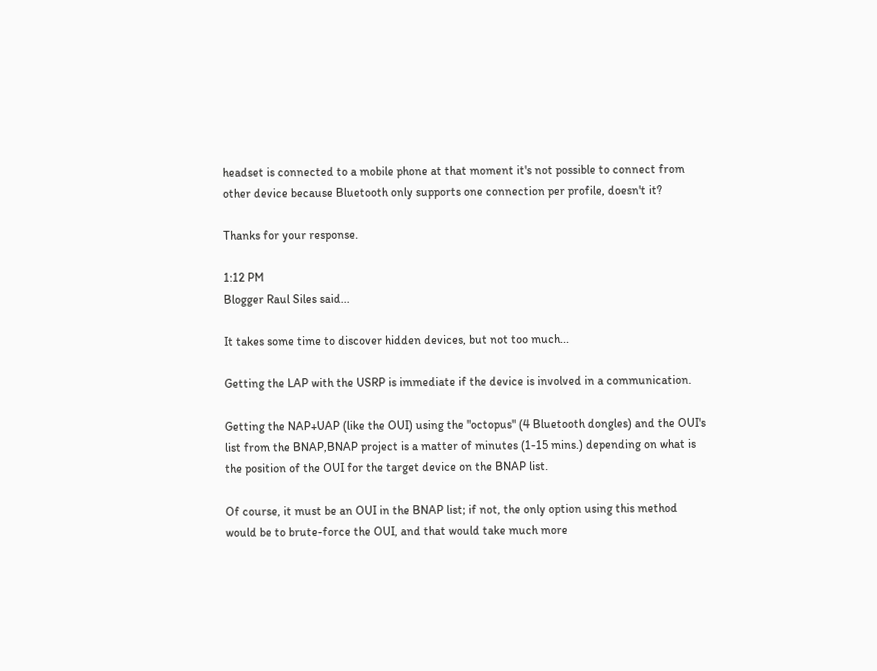headset is connected to a mobile phone at that moment it's not possible to connect from other device because Bluetooth only supports one connection per profile, doesn't it?

Thanks for your response.

1:12 PM
Blogger Raul Siles said...

It takes some time to discover hidden devices, but not too much...

Getting the LAP with the USRP is immediate if the device is involved in a communication.

Getting the NAP+UAP (like the OUI) using the "octopus" (4 Bluetooth dongles) and the OUI's list from the BNAP,BNAP project is a matter of minutes (1-15 mins.) depending on what is the position of the OUI for the target device on the BNAP list.

Of course, it must be an OUI in the BNAP list; if not, the only option using this method would be to brute-force the OUI, and that would take much more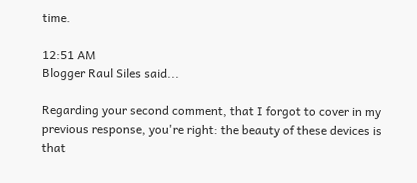time.

12:51 AM
Blogger Raul Siles said...

Regarding your second comment, that I forgot to cover in my previous response, you're right: the beauty of these devices is that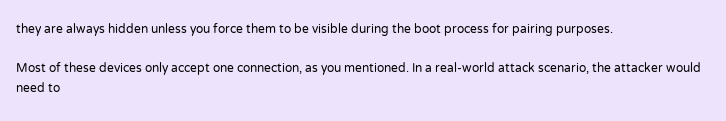they are always hidden unless you force them to be visible during the boot process for pairing purposes.

Most of these devices only accept one connection, as you mentioned. In a real-world attack scenario, the attacker would need to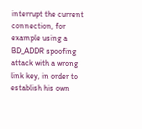interrupt the current connection, for example using a BD_ADDR spoofing attack with a wrong link key, in order to establish his own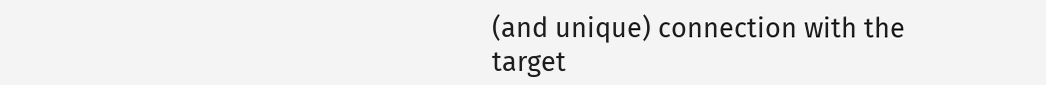(and unique) connection with the target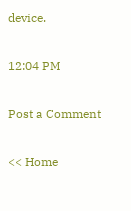device.

12:04 PM

Post a Comment

<< Home